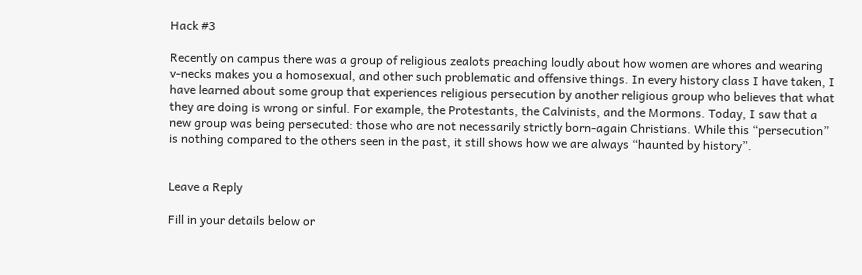Hack #3

Recently on campus there was a group of religious zealots preaching loudly about how women are whores and wearing v-necks makes you a homosexual, and other such problematic and offensive things. In every history class I have taken, I have learned about some group that experiences religious persecution by another religious group who believes that what they are doing is wrong or sinful. For example, the Protestants, the Calvinists, and the Mormons. Today, I saw that a new group was being persecuted: those who are not necessarily strictly born-again Christians. While this “persecution” is nothing compared to the others seen in the past, it still shows how we are always “haunted by history”.


Leave a Reply

Fill in your details below or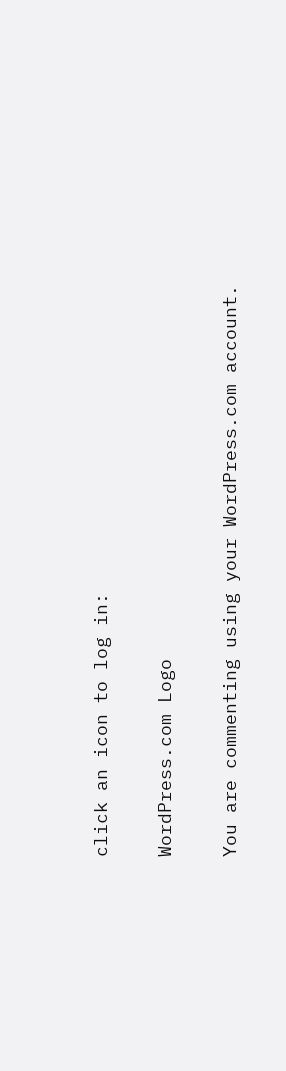click an icon to log in:

WordPress.com Logo

You are commenting using your WordPress.com account.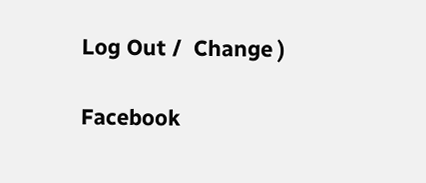Log Out /  Change )

Facebook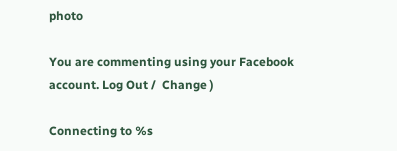photo

You are commenting using your Facebook account. Log Out /  Change )

Connecting to %s